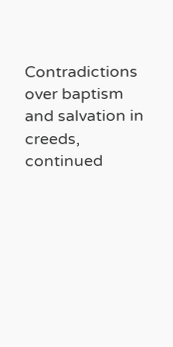Contradictions over baptism and salvation in creeds, continued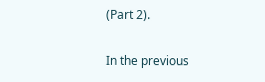(Part 2).

In the previous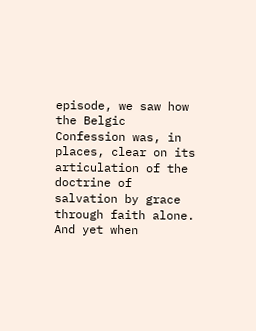episode, we saw how the Belgic Confession was, in places, clear on its articulation of the doctrine of salvation by grace through faith alone. And yet when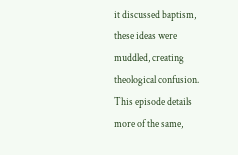it discussed baptism, these ideas were muddled, creating theological confusion. This episode details more of the same,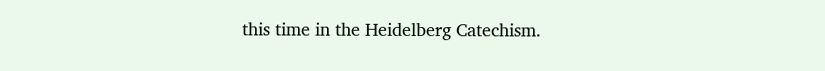this time in the Heidelberg Catechism.